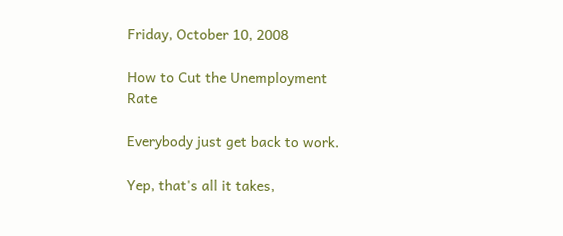Friday, October 10, 2008

How to Cut the Unemployment Rate

Everybody just get back to work.

Yep, that's all it takes,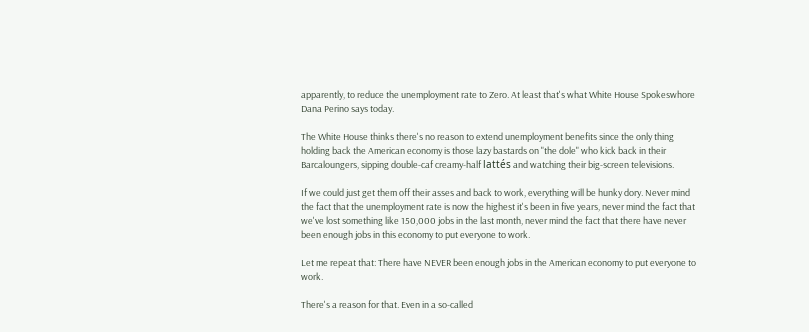apparently, to reduce the unemployment rate to Zero. At least that's what White House Spokeswhore Dana Perino says today.

The White House thinks there's no reason to extend unemployment benefits since the only thing holding back the American economy is those lazy bastards on "the dole" who kick back in their Barcaloungers, sipping double-caf creamy-half lattés and watching their big-screen televisions.

If we could just get them off their asses and back to work, everything will be hunky dory. Never mind the fact that the unemployment rate is now the highest it's been in five years, never mind the fact that we've lost something like 150,000 jobs in the last month, never mind the fact that there have never been enough jobs in this economy to put everyone to work.

Let me repeat that: There have NEVER been enough jobs in the American economy to put everyone to work.

There's a reason for that. Even in a so-called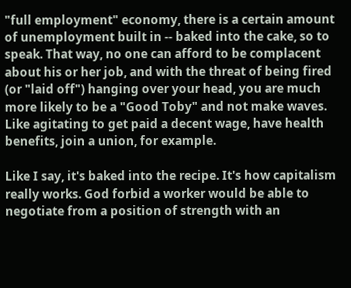"full employment" economy, there is a certain amount of unemployment built in -- baked into the cake, so to speak. That way, no one can afford to be complacent about his or her job, and with the threat of being fired (or "laid off") hanging over your head, you are much more likely to be a "Good Toby" and not make waves. Like agitating to get paid a decent wage, have health benefits, join a union, for example.

Like I say, it's baked into the recipe. It's how capitalism really works. God forbid a worker would be able to negotiate from a position of strength with an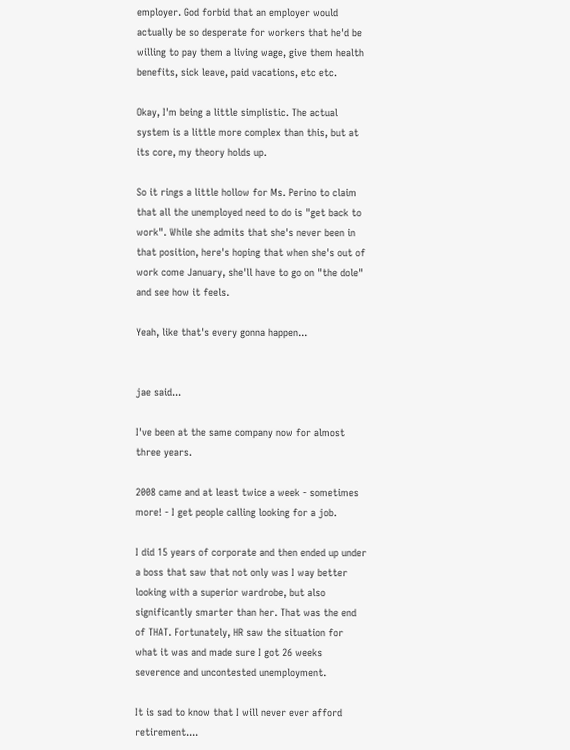employer. God forbid that an employer would actually be so desperate for workers that he'd be willing to pay them a living wage, give them health benefits, sick leave, paid vacations, etc etc.

Okay, I'm being a little simplistic. The actual system is a little more complex than this, but at its core, my theory holds up.

So it rings a little hollow for Ms. Perino to claim that all the unemployed need to do is "get back to work". While she admits that she's never been in that position, here's hoping that when she's out of work come January, she'll have to go on "the dole" and see how it feels.

Yeah, like that's every gonna happen...


jae said...

I've been at the same company now for almost three years.

2008 came and at least twice a week - sometimes more! - I get people calling looking for a job.

I did 15 years of corporate and then ended up under a boss that saw that not only was I way better looking with a superior wardrobe, but also significantly smarter than her. That was the end of THAT. Fortunately, HR saw the situation for what it was and made sure I got 26 weeks severence and uncontested unemployment.

It is sad to know that I will never ever afford retirement....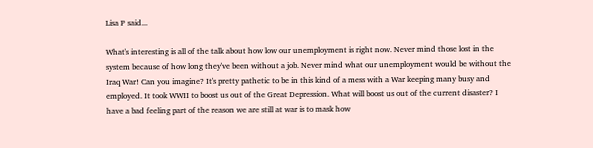Lisa P said...

What's interesting is all of the talk about how low our unemployment is right now. Never mind those lost in the system because of how long they've been without a job. Never mind what our unemployment would be without the Iraq War! Can you imagine? It's pretty pathetic to be in this kind of a mess with a War keeping many busy and employed. It took WWII to boost us out of the Great Depression. What will boost us out of the current disaster? I have a bad feeling part of the reason we are still at war is to mask how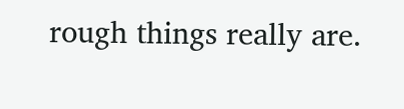rough things really are.